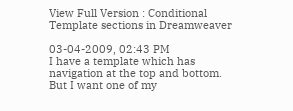View Full Version : Conditional Template sections in Dreamweaver

03-04-2009, 02:43 PM
I have a template which has navigation at the top and bottom. But I want one of my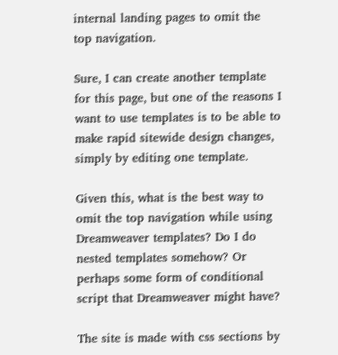internal landing pages to omit the top navigation.

Sure, I can create another template for this page, but one of the reasons I want to use templates is to be able to make rapid sitewide design changes, simply by editing one template.

Given this, what is the best way to omit the top navigation while using Dreamweaver templates? Do I do nested templates somehow? Or perhaps some form of conditional script that Dreamweaver might have?

The site is made with css sections by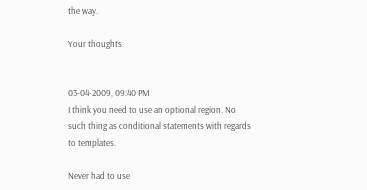the way.

Your thoughts.


03-04-2009, 09:40 PM
I think you need to use an optional region. No such thing as conditional statements with regards to templates.

Never had to use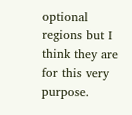optional regions but I think they are for this very purpose.